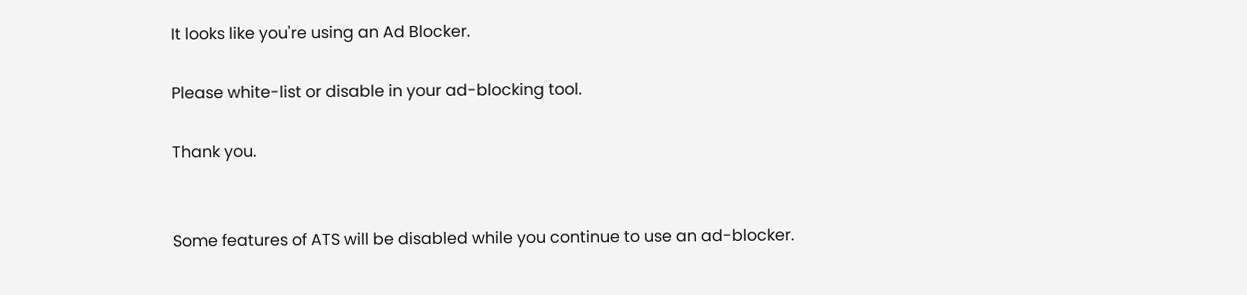It looks like you're using an Ad Blocker.

Please white-list or disable in your ad-blocking tool.

Thank you.


Some features of ATS will be disabled while you continue to use an ad-blocker.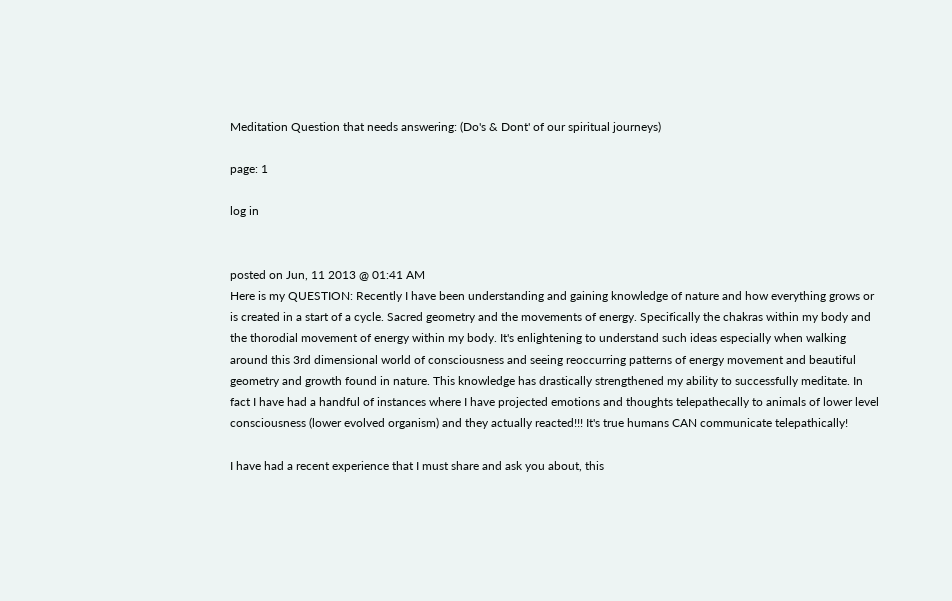Meditation Question that needs answering: (Do's & Dont' of our spiritual journeys)

page: 1

log in


posted on Jun, 11 2013 @ 01:41 AM
Here is my QUESTION: Recently I have been understanding and gaining knowledge of nature and how everything grows or is created in a start of a cycle. Sacred geometry and the movements of energy. Specifically the chakras within my body and the thorodial movement of energy within my body. It's enlightening to understand such ideas especially when walking around this 3rd dimensional world of consciousness and seeing reoccurring patterns of energy movement and beautiful geometry and growth found in nature. This knowledge has drastically strengthened my ability to successfully meditate. In fact I have had a handful of instances where I have projected emotions and thoughts telepathecally to animals of lower level consciousness (lower evolved organism) and they actually reacted!!! It's true humans CAN communicate telepathically!

I have had a recent experience that I must share and ask you about, this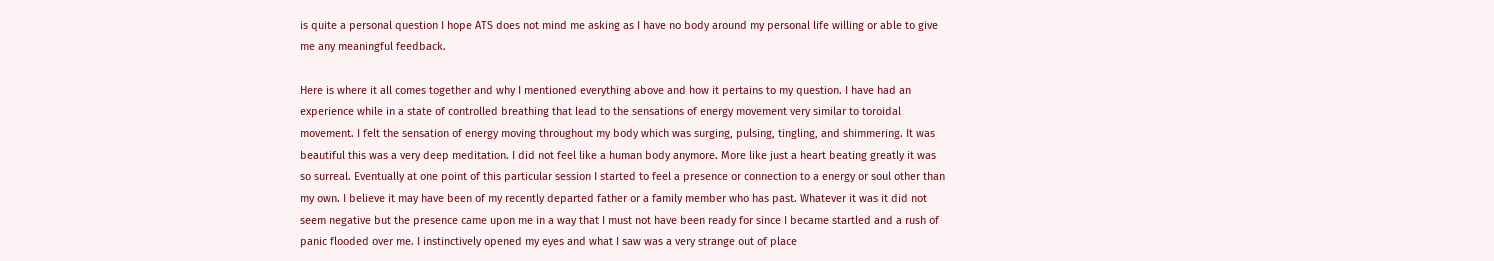is quite a personal question I hope ATS does not mind me asking as I have no body around my personal life willing or able to give me any meaningful feedback.

Here is where it all comes together and why I mentioned everything above and how it pertains to my question. I have had an experience while in a state of controlled breathing that lead to the sensations of energy movement very similar to toroidal movement. I felt the sensation of energy moving throughout my body which was surging, pulsing, tingling, and shimmering. It was beautiful this was a very deep meditation. I did not feel like a human body anymore. More like just a heart beating greatly it was so surreal. Eventually at one point of this particular session I started to feel a presence or connection to a energy or soul other than my own. I believe it may have been of my recently departed father or a family member who has past. Whatever it was it did not seem negative but the presence came upon me in a way that I must not have been ready for since I became startled and a rush of panic flooded over me. I instinctively opened my eyes and what I saw was a very strange out of place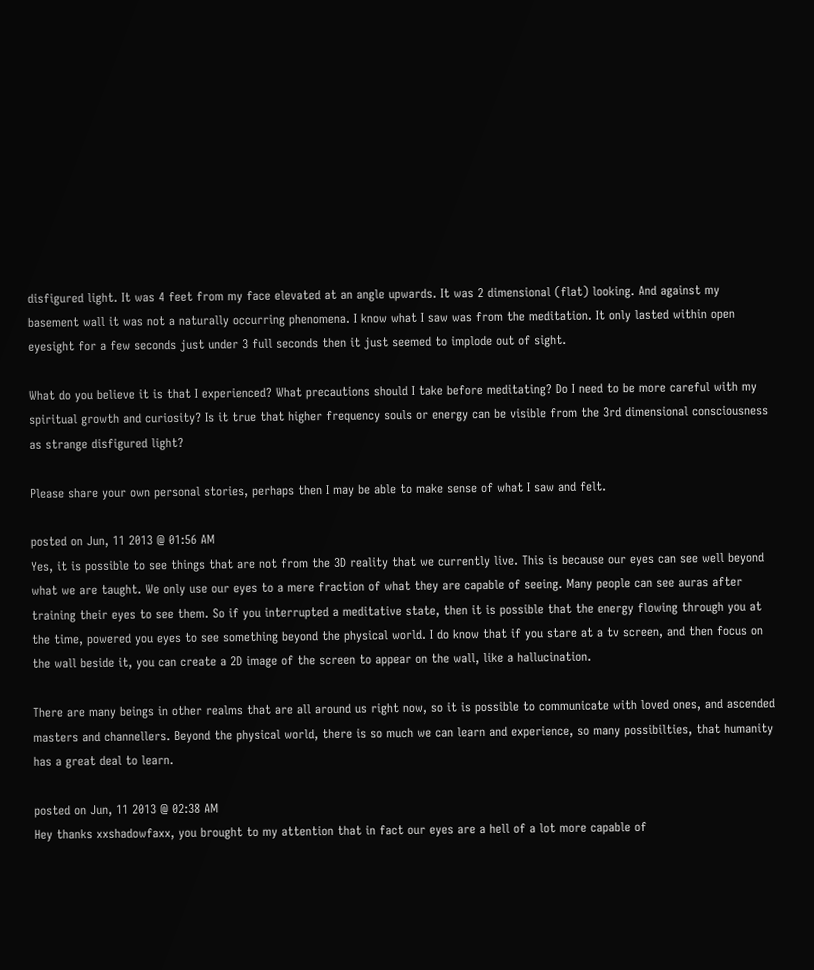disfigured light. It was 4 feet from my face elevated at an angle upwards. It was 2 dimensional (flat) looking. And against my basement wall it was not a naturally occurring phenomena. I know what I saw was from the meditation. It only lasted within open eyesight for a few seconds just under 3 full seconds then it just seemed to implode out of sight.

What do you believe it is that I experienced? What precautions should I take before meditating? Do I need to be more careful with my spiritual growth and curiosity? Is it true that higher frequency souls or energy can be visible from the 3rd dimensional consciousness as strange disfigured light?

Please share your own personal stories, perhaps then I may be able to make sense of what I saw and felt.

posted on Jun, 11 2013 @ 01:56 AM
Yes, it is possible to see things that are not from the 3D reality that we currently live. This is because our eyes can see well beyond what we are taught. We only use our eyes to a mere fraction of what they are capable of seeing. Many people can see auras after training their eyes to see them. So if you interrupted a meditative state, then it is possible that the energy flowing through you at the time, powered you eyes to see something beyond the physical world. I do know that if you stare at a tv screen, and then focus on the wall beside it, you can create a 2D image of the screen to appear on the wall, like a hallucination.

There are many beings in other realms that are all around us right now, so it is possible to communicate with loved ones, and ascended masters and channellers. Beyond the physical world, there is so much we can learn and experience, so many possibilties, that humanity has a great deal to learn.

posted on Jun, 11 2013 @ 02:38 AM
Hey thanks xxshadowfaxx, you brought to my attention that in fact our eyes are a hell of a lot more capable of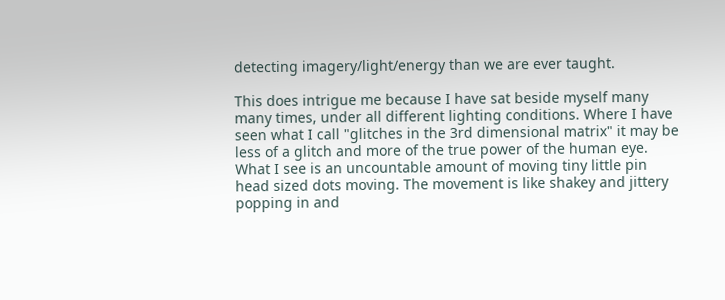detecting imagery/light/energy than we are ever taught.

This does intrigue me because I have sat beside myself many many times, under all different lighting conditions. Where I have seen what I call "glitches in the 3rd dimensional matrix" it may be less of a glitch and more of the true power of the human eye. What I see is an uncountable amount of moving tiny little pin head sized dots moving. The movement is like shakey and jittery popping in and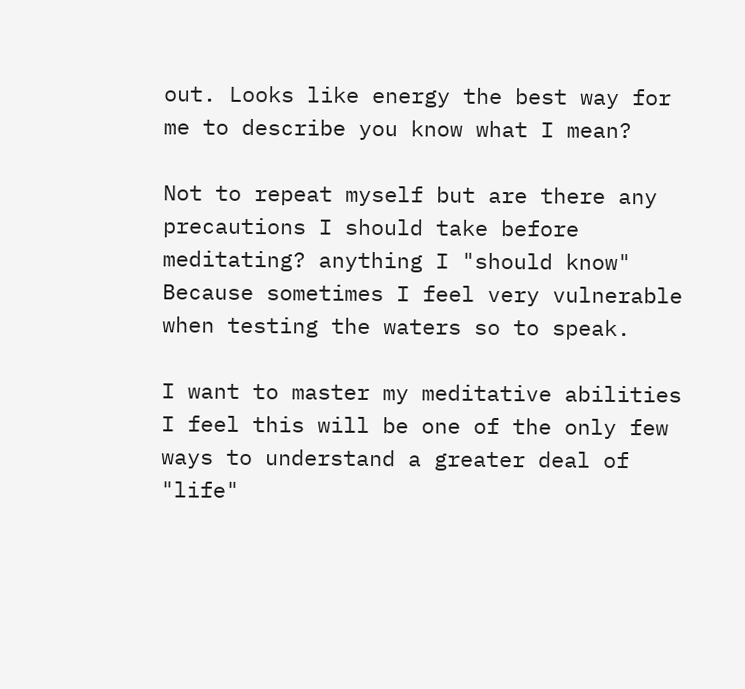out. Looks like energy the best way for me to describe you know what I mean?

Not to repeat myself but are there any precautions I should take before meditating? anything I "should know" Because sometimes I feel very vulnerable when testing the waters so to speak.

I want to master my meditative abilities I feel this will be one of the only few ways to understand a greater deal of "life"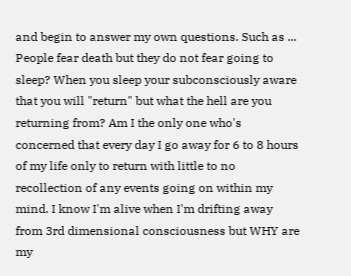and begin to answer my own questions. Such as ... People fear death but they do not fear going to sleep? When you sleep your subconsciously aware that you will "return" but what the hell are you returning from? Am I the only one who's concerned that every day I go away for 6 to 8 hours of my life only to return with little to no recollection of any events going on within my mind. I know I'm alive when I'm drifting away from 3rd dimensional consciousness but WHY are my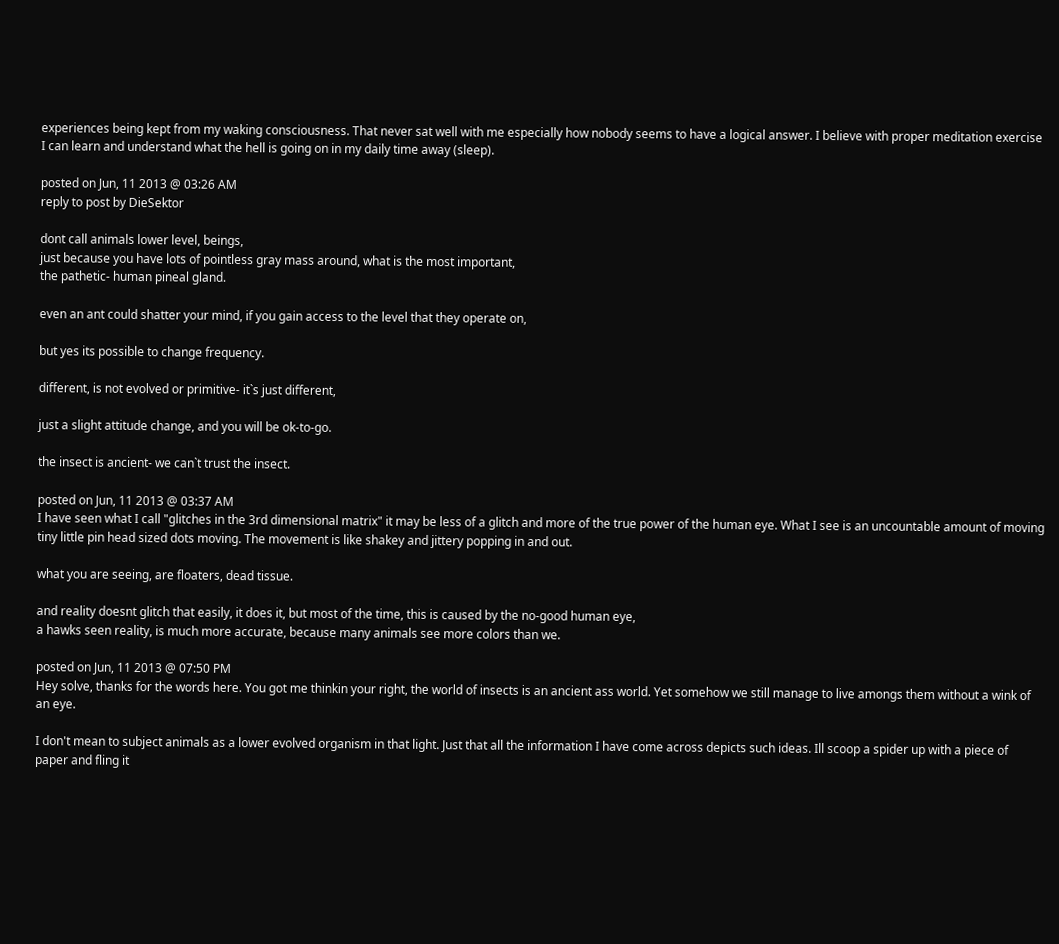experiences being kept from my waking consciousness. That never sat well with me especially how nobody seems to have a logical answer. I believe with proper meditation exercise I can learn and understand what the hell is going on in my daily time away (sleep).

posted on Jun, 11 2013 @ 03:26 AM
reply to post by DieSektor

dont call animals lower level, beings,
just because you have lots of pointless gray mass around, what is the most important,
the pathetic- human pineal gland.

even an ant could shatter your mind, if you gain access to the level that they operate on,

but yes its possible to change frequency.

different, is not evolved or primitive- it`s just different,

just a slight attitude change, and you will be ok-to-go.

the insect is ancient- we can`t trust the insect.

posted on Jun, 11 2013 @ 03:37 AM
I have seen what I call "glitches in the 3rd dimensional matrix" it may be less of a glitch and more of the true power of the human eye. What I see is an uncountable amount of moving tiny little pin head sized dots moving. The movement is like shakey and jittery popping in and out.

what you are seeing, are floaters, dead tissue.

and reality doesnt glitch that easily, it does it, but most of the time, this is caused by the no-good human eye,
a hawks seen reality, is much more accurate, because many animals see more colors than we.

posted on Jun, 11 2013 @ 07:50 PM
Hey solve, thanks for the words here. You got me thinkin your right, the world of insects is an ancient ass world. Yet somehow we still manage to live amongs them without a wink of an eye.

I don't mean to subject animals as a lower evolved organism in that light. Just that all the information I have come across depicts such ideas. Ill scoop a spider up with a piece of paper and fling it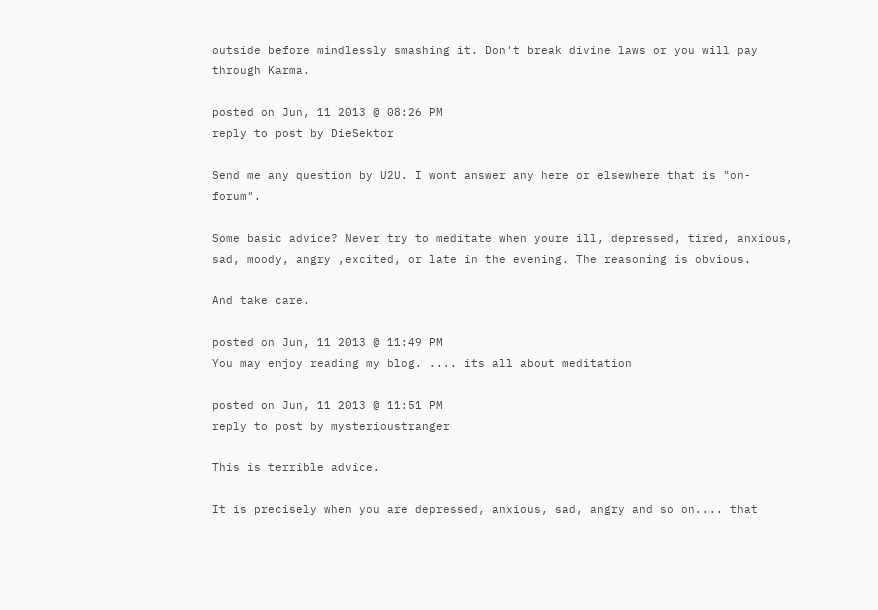outside before mindlessly smashing it. Don't break divine laws or you will pay through Karma.

posted on Jun, 11 2013 @ 08:26 PM
reply to post by DieSektor

Send me any question by U2U. I wont answer any here or elsewhere that is "on-forum".

Some basic advice? Never try to meditate when youre ill, depressed, tired, anxious, sad, moody, angry ,excited, or late in the evening. The reasoning is obvious.

And take care.

posted on Jun, 11 2013 @ 11:49 PM
You may enjoy reading my blog. .... its all about meditation

posted on Jun, 11 2013 @ 11:51 PM
reply to post by mysterioustranger

This is terrible advice.

It is precisely when you are depressed, anxious, sad, angry and so on.... that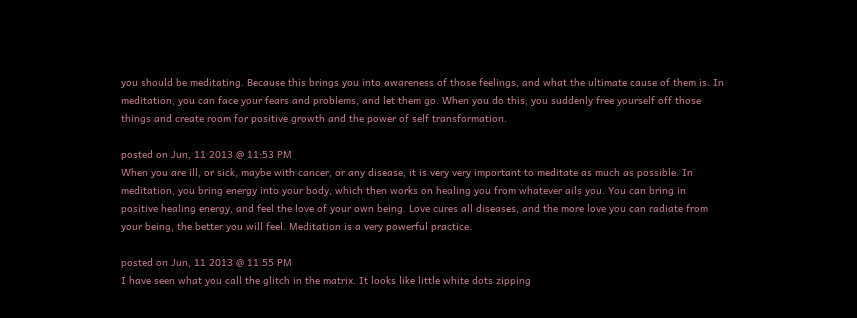you should be meditating. Because this brings you into awareness of those feelings, and what the ultimate cause of them is. In meditation, you can face your fears and problems, and let them go. When you do this, you suddenly free yourself off those things and create room for positive growth and the power of self transformation.

posted on Jun, 11 2013 @ 11:53 PM
When you are ill, or sick, maybe with cancer, or any disease, it is very very important to meditate as much as possible. In meditation, you bring energy into your body, which then works on healing you from whatever ails you. You can bring in positive healing energy, and feel the love of your own being. Love cures all diseases, and the more love you can radiate from your being, the better you will feel. Meditation is a very powerful practice.

posted on Jun, 11 2013 @ 11:55 PM
I have seen what you call the glitch in the matrix. It looks like little white dots zipping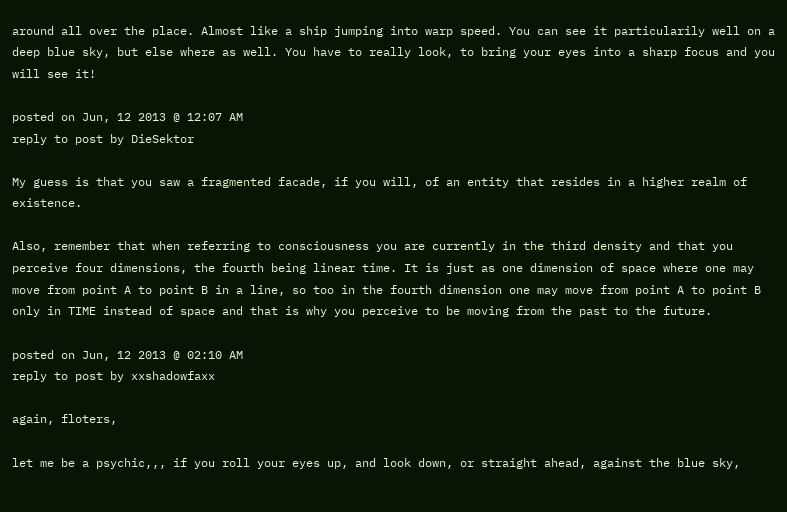around all over the place. Almost like a ship jumping into warp speed. You can see it particularily well on a deep blue sky, but else where as well. You have to really look, to bring your eyes into a sharp focus and you will see it!

posted on Jun, 12 2013 @ 12:07 AM
reply to post by DieSektor

My guess is that you saw a fragmented facade, if you will, of an entity that resides in a higher realm of existence.

Also, remember that when referring to consciousness you are currently in the third density and that you perceive four dimensions, the fourth being linear time. It is just as one dimension of space where one may move from point A to point B in a line, so too in the fourth dimension one may move from point A to point B only in TIME instead of space and that is why you perceive to be moving from the past to the future.

posted on Jun, 12 2013 @ 02:10 AM
reply to post by xxshadowfaxx

again, floters,

let me be a psychic,,, if you roll your eyes up, and look down, or straight ahead, against the blue sky,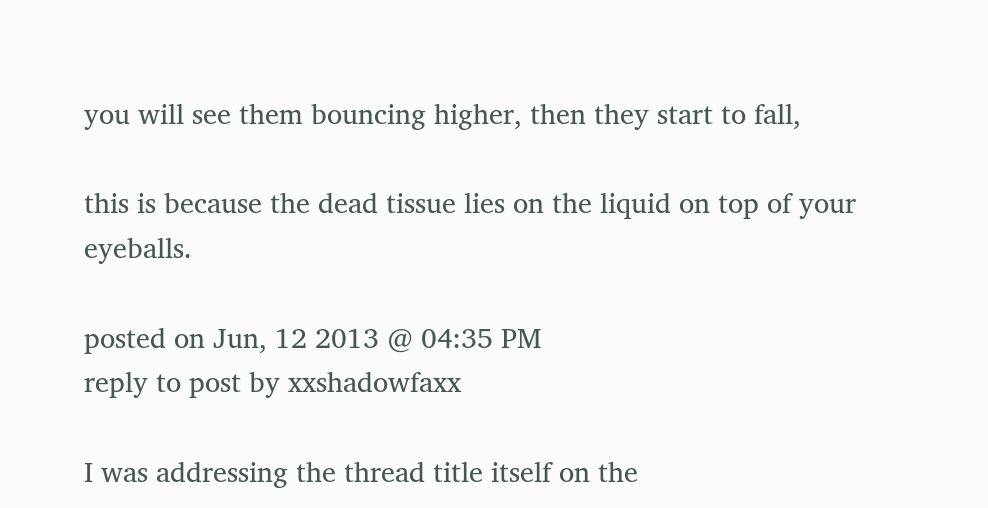you will see them bouncing higher, then they start to fall,

this is because the dead tissue lies on the liquid on top of your eyeballs.

posted on Jun, 12 2013 @ 04:35 PM
reply to post by xxshadowfaxx

I was addressing the thread title itself on the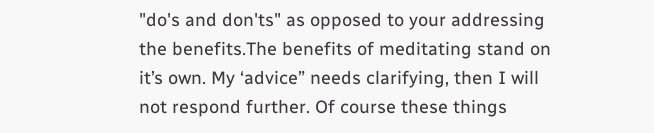"do's and don'ts" as opposed to your addressing the benefits.The benefits of meditating stand on it’s own. My ‘advice” needs clarifying, then I will not respond further. Of course these things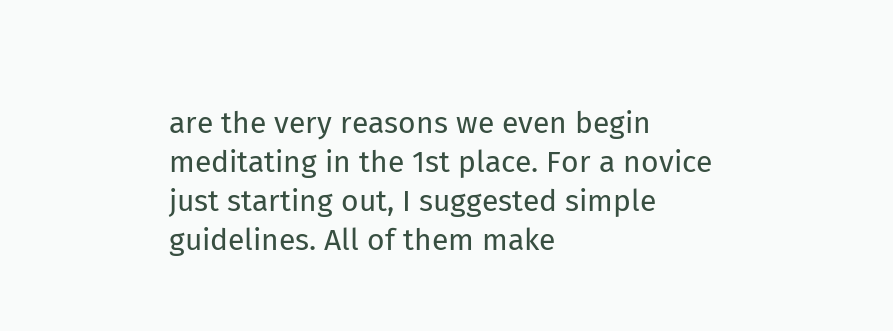are the very reasons we even begin meditating in the 1st place. For a novice just starting out, I suggested simple guidelines. All of them make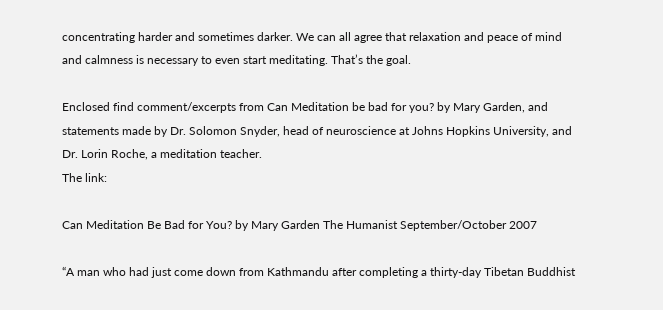concentrating harder and sometimes darker. We can all agree that relaxation and peace of mind and calmness is necessary to even start meditating. That’s the goal.

Enclosed find comment/excerpts from Can Meditation be bad for you? by Mary Garden, and statements made by Dr. Solomon Snyder, head of neuroscience at Johns Hopkins University, and Dr. Lorin Roche, a meditation teacher.
The link:

Can Meditation Be Bad for You? by Mary Garden The Humanist September/October 2007

“A man who had just come down from Kathmandu after completing a thirty-day Tibetan Buddhist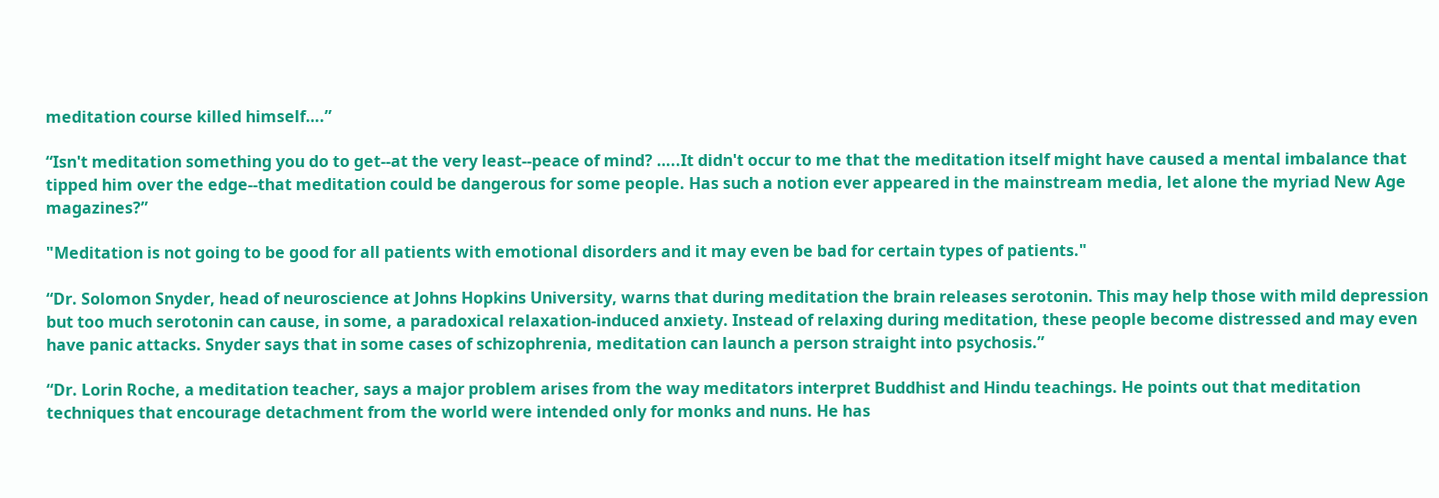meditation course killed himself….”

“Isn't meditation something you do to get--at the very least--peace of mind? …..It didn't occur to me that the meditation itself might have caused a mental imbalance that tipped him over the edge--that meditation could be dangerous for some people. Has such a notion ever appeared in the mainstream media, let alone the myriad New Age magazines?”

"Meditation is not going to be good for all patients with emotional disorders and it may even be bad for certain types of patients."

“Dr. Solomon Snyder, head of neuroscience at Johns Hopkins University, warns that during meditation the brain releases serotonin. This may help those with mild depression but too much serotonin can cause, in some, a paradoxical relaxation-induced anxiety. Instead of relaxing during meditation, these people become distressed and may even have panic attacks. Snyder says that in some cases of schizophrenia, meditation can launch a person straight into psychosis.”

“Dr. Lorin Roche, a meditation teacher, says a major problem arises from the way meditators interpret Buddhist and Hindu teachings. He points out that meditation techniques that encourage detachment from the world were intended only for monks and nuns. He has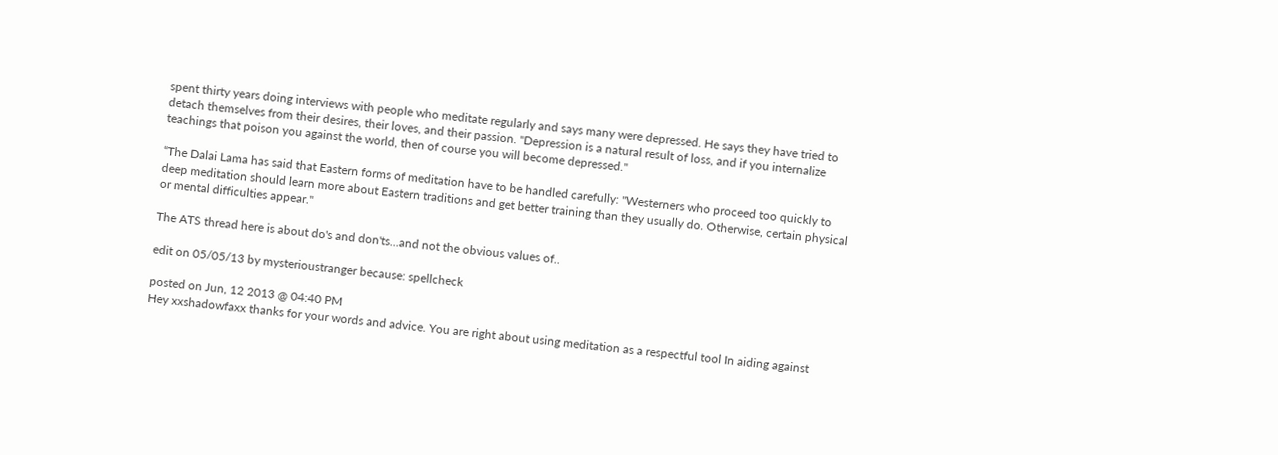spent thirty years doing interviews with people who meditate regularly and says many were depressed. He says they have tried to detach themselves from their desires, their loves, and their passion. "Depression is a natural result of loss, and if you internalize teachings that poison you against the world, then of course you will become depressed."

“The Dalai Lama has said that Eastern forms of meditation have to be handled carefully: "Westerners who proceed too quickly to deep meditation should learn more about Eastern traditions and get better training than they usually do. Otherwise, certain physical or mental difficulties appear."

The ATS thread here is about do's and don'ts...and not the obvious values of..

edit on 05/05/13 by mysterioustranger because: spellcheck

posted on Jun, 12 2013 @ 04:40 PM
Hey xxshadowfaxx thanks for your words and advice. You are right about using meditation as a respectful tool In aiding against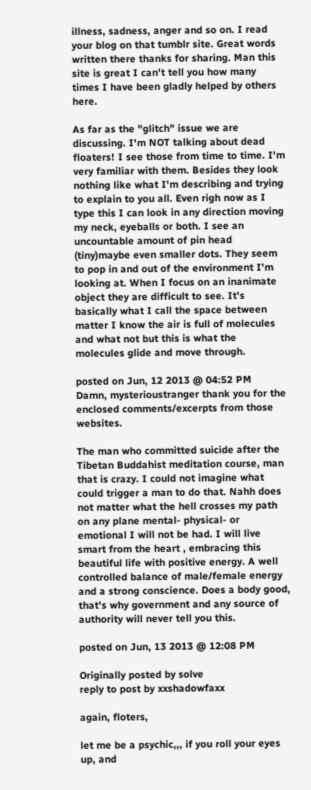illness, sadness, anger and so on. I read your blog on that tumblr site. Great words written there thanks for sharing. Man this site is great I can't tell you how many times I have been gladly helped by others here.

As far as the "glitch" issue we are discussing. I'm NOT talking about dead floaters! I see those from time to time. I'm very familiar with them. Besides they look nothing like what I'm describing and trying to explain to you all. Even righ now as I type this I can look in any direction moving my neck, eyeballs or both. I see an uncountable amount of pin head (tiny)maybe even smaller dots. They seem to pop in and out of the environment I'm looking at. When I focus on an inanimate object they are difficult to see. It's basically what I call the space between matter I know the air is full of molecules and what not but this is what the molecules glide and move through.

posted on Jun, 12 2013 @ 04:52 PM
Damn, mysterioustranger thank you for the enclosed comments/excerpts from those websites.

The man who committed suicide after the Tibetan Buddahist meditation course, man that is crazy. I could not imagine what could trigger a man to do that. Nahh does not matter what the hell crosses my path on any plane mental- physical- or emotional I will not be had. I will live smart from the heart , embracing this beautiful life with positive energy. A well controlled balance of male/female energy and a strong conscience. Does a body good, that's why government and any source of authority will never tell you this.

posted on Jun, 13 2013 @ 12:08 PM

Originally posted by solve
reply to post by xxshadowfaxx

again, floters,

let me be a psychic,,, if you roll your eyes up, and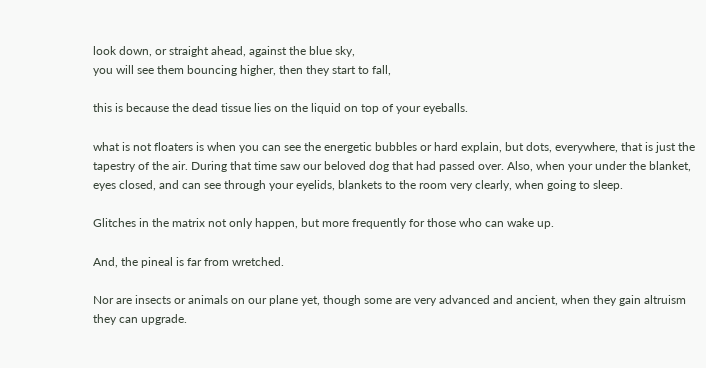look down, or straight ahead, against the blue sky,
you will see them bouncing higher, then they start to fall,

this is because the dead tissue lies on the liquid on top of your eyeballs.

what is not floaters is when you can see the energetic bubbles or hard explain, but dots, everywhere, that is just the tapestry of the air. During that time saw our beloved dog that had passed over. Also, when your under the blanket, eyes closed, and can see through your eyelids, blankets to the room very clearly, when going to sleep.

Glitches in the matrix not only happen, but more frequently for those who can wake up.

And, the pineal is far from wretched.

Nor are insects or animals on our plane yet, though some are very advanced and ancient, when they gain altruism they can upgrade.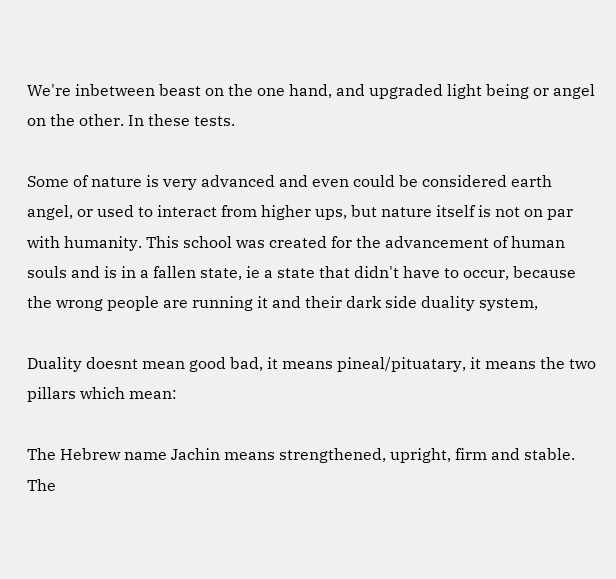We're inbetween beast on the one hand, and upgraded light being or angel on the other. In these tests.

Some of nature is very advanced and even could be considered earth angel, or used to interact from higher ups, but nature itself is not on par with humanity. This school was created for the advancement of human souls and is in a fallen state, ie a state that didn't have to occur, because the wrong people are running it and their dark side duality system,

Duality doesnt mean good bad, it means pineal/pituatary, it means the two pillars which mean:

The Hebrew name Jachin means strengthened, upright, firm and stable. The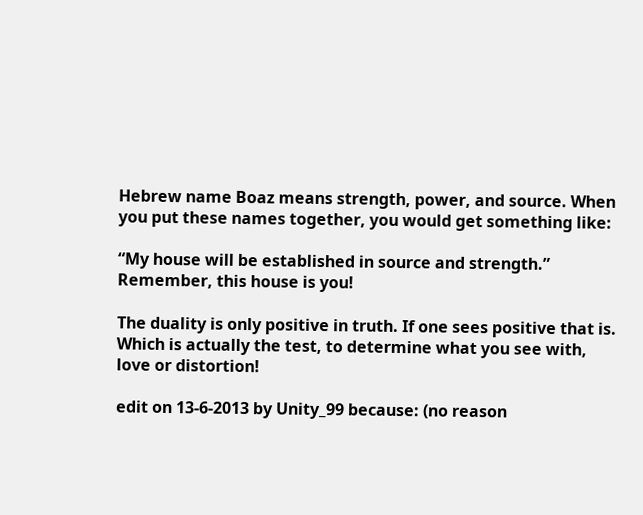Hebrew name Boaz means strength, power, and source. When you put these names together, you would get something like:

“My house will be established in source and strength.” Remember, this house is you!

The duality is only positive in truth. If one sees positive that is. Which is actually the test, to determine what you see with, love or distortion!

edit on 13-6-2013 by Unity_99 because: (no reason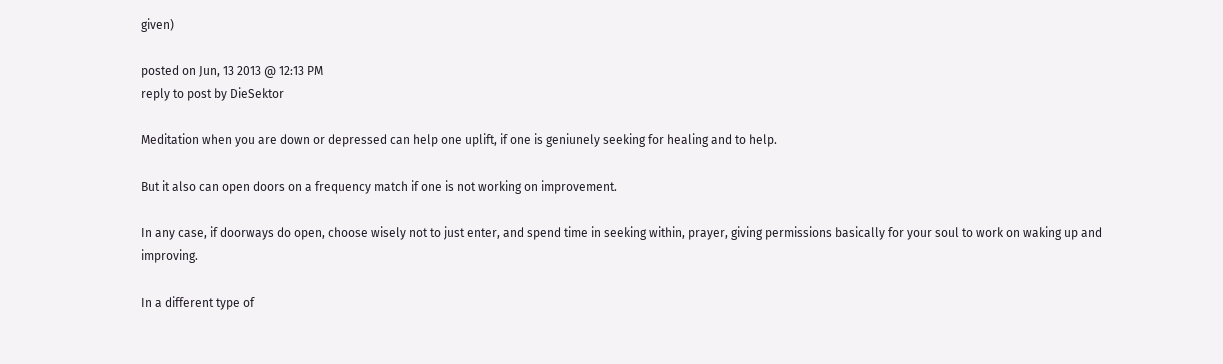given)

posted on Jun, 13 2013 @ 12:13 PM
reply to post by DieSektor

Meditation when you are down or depressed can help one uplift, if one is geniunely seeking for healing and to help.

But it also can open doors on a frequency match if one is not working on improvement.

In any case, if doorways do open, choose wisely not to just enter, and spend time in seeking within, prayer, giving permissions basically for your soul to work on waking up and improving.

In a different type of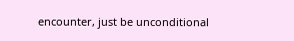encounter, just be unconditional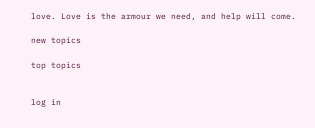love. Love is the armour we need, and help will come.

new topics

top topics


log in